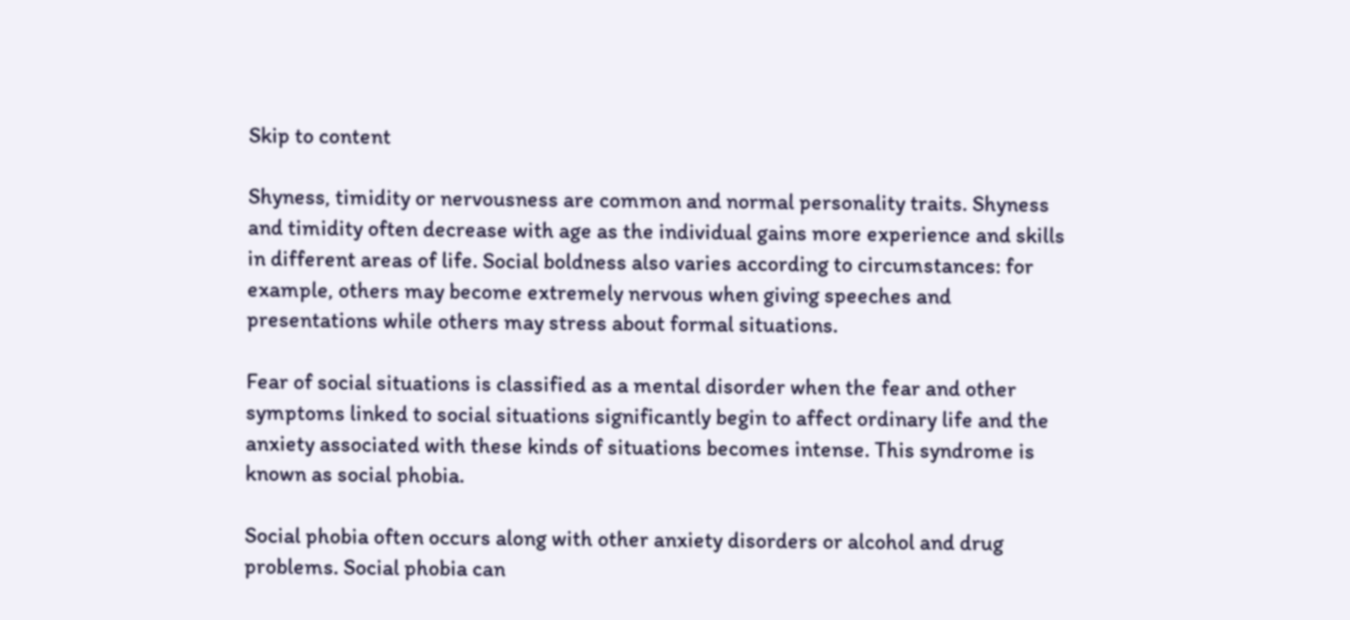Skip to content

Shyness, timidity or nervousness are common and normal personality traits. Shyness and timidity often decrease with age as the individual gains more experience and skills in different areas of life. Social boldness also varies according to circumstances: for example, others may become extremely nervous when giving speeches and presentations while others may stress about formal situations.

Fear of social situations is classified as a mental disorder when the fear and other symptoms linked to social situations significantly begin to affect ordinary life and the anxiety associated with these kinds of situations becomes intense. This syndrome is known as social phobia.

Social phobia often occurs along with other anxiety disorders or alcohol and drug problems. Social phobia can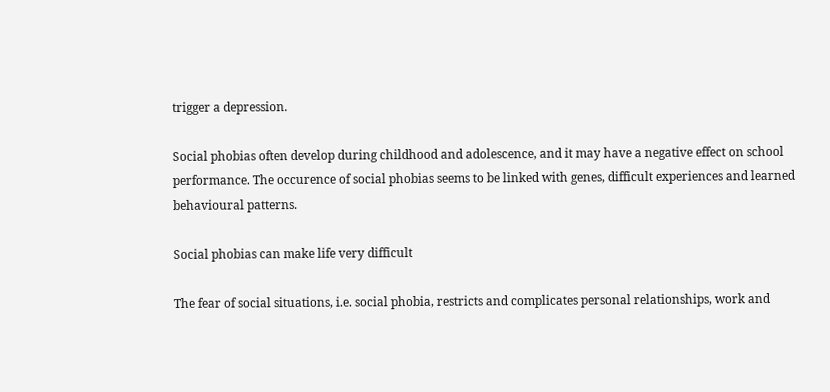trigger a depression.

Social phobias often develop during childhood and adolescence, and it may have a negative effect on school performance. The occurence of social phobias seems to be linked with genes, difficult experiences and learned behavioural patterns.

Social phobias can make life very difficult

The fear of social situations, i.e. social phobia, restricts and complicates personal relationships, work and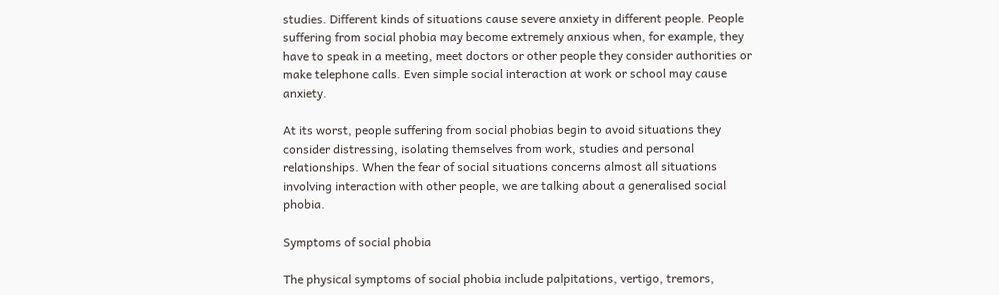studies. Different kinds of situations cause severe anxiety in different people. People suffering from social phobia may become extremely anxious when, for example, they have to speak in a meeting, meet doctors or other people they consider authorities or make telephone calls. Even simple social interaction at work or school may cause anxiety.

At its worst, people suffering from social phobias begin to avoid situations they consider distressing, isolating themselves from work, studies and personal relationships. When the fear of social situations concerns almost all situations involving interaction with other people, we are talking about a generalised social phobia.

Symptoms of social phobia

The physical symptoms of social phobia include palpitations, vertigo, tremors,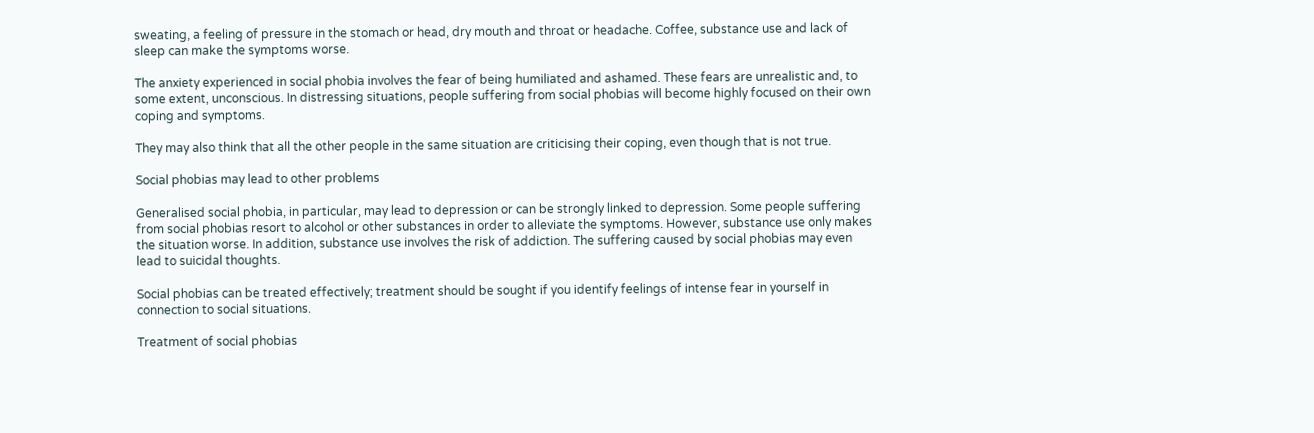sweating, a feeling of pressure in the stomach or head, dry mouth and throat or headache. Coffee, substance use and lack of sleep can make the symptoms worse.

The anxiety experienced in social phobia involves the fear of being humiliated and ashamed. These fears are unrealistic and, to some extent, unconscious. In distressing situations, people suffering from social phobias will become highly focused on their own coping and symptoms.

They may also think that all the other people in the same situation are criticising their coping, even though that is not true.

Social phobias may lead to other problems

Generalised social phobia, in particular, may lead to depression or can be strongly linked to depression. Some people suffering from social phobias resort to alcohol or other substances in order to alleviate the symptoms. However, substance use only makes the situation worse. In addition, substance use involves the risk of addiction. The suffering caused by social phobias may even lead to suicidal thoughts.

Social phobias can be treated effectively; treatment should be sought if you identify feelings of intense fear in yourself in connection to social situations.

Treatment of social phobias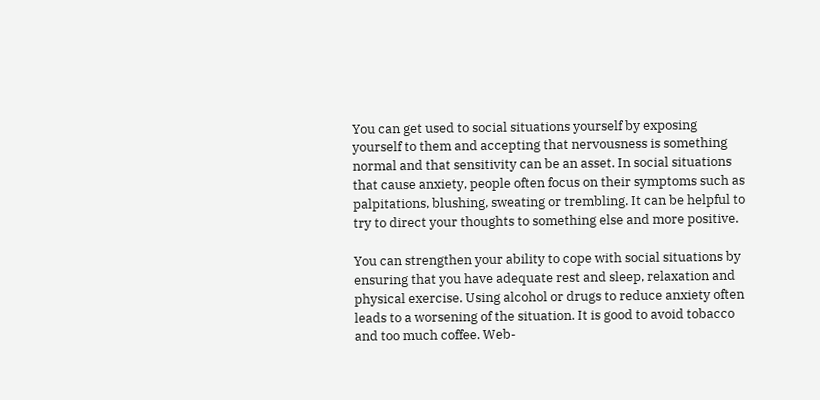You can get used to social situations yourself by exposing yourself to them and accepting that nervousness is something normal and that sensitivity can be an asset. In social situations that cause anxiety, people often focus on their symptoms such as palpitations, blushing, sweating or trembling. It can be helpful to try to direct your thoughts to something else and more positive.

You can strengthen your ability to cope with social situations by ensuring that you have adequate rest and sleep, relaxation and physical exercise. Using alcohol or drugs to reduce anxiety often leads to a worsening of the situation. It is good to avoid tobacco and too much coffee. Web-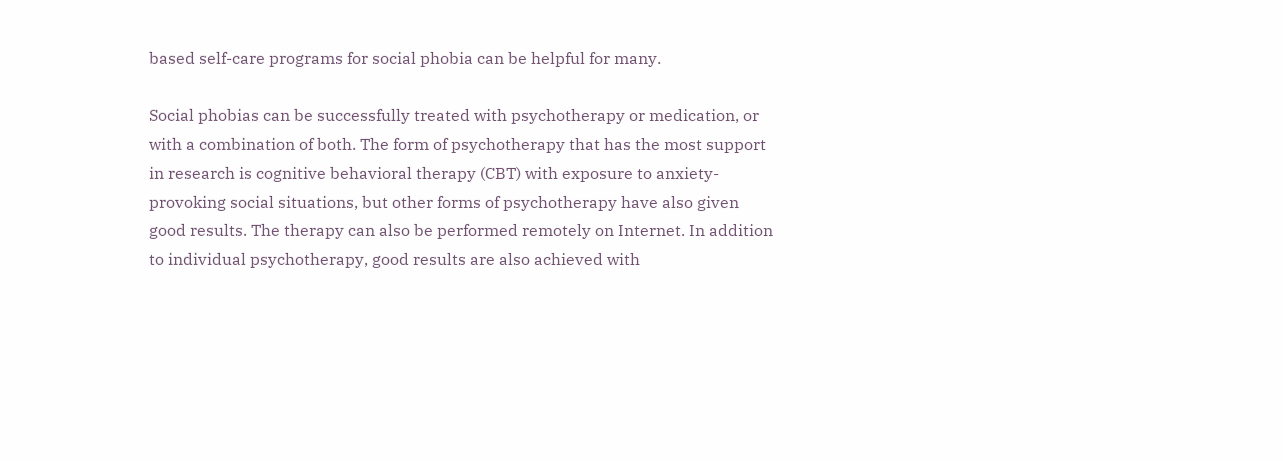based self-care programs for social phobia can be helpful for many.

Social phobias can be successfully treated with psychotherapy or medication, or with a combination of both. The form of psychotherapy that has the most support in research is cognitive behavioral therapy (CBT) with exposure to anxiety-provoking social situations, but other forms of psychotherapy have also given good results. The therapy can also be performed remotely on Internet. In addition to individual psychotherapy, good results are also achieved with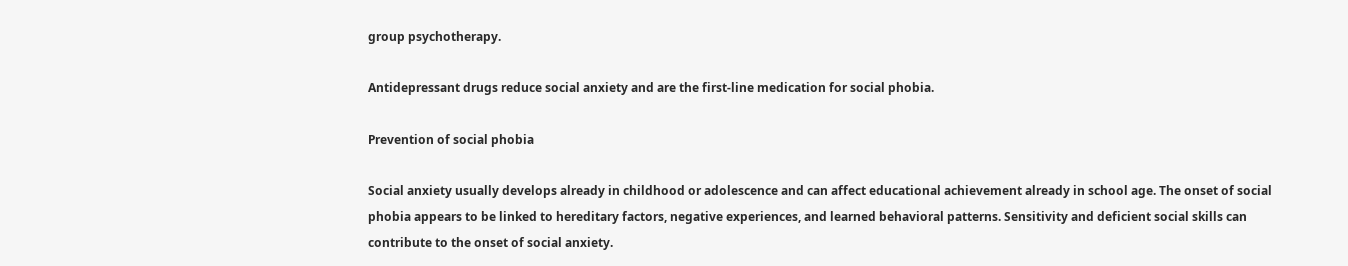group psychotherapy.

Antidepressant drugs reduce social anxiety and are the first-line medication for social phobia.

Prevention of social phobia

Social anxiety usually develops already in childhood or adolescence and can affect educational achievement already in school age. The onset of social phobia appears to be linked to hereditary factors, negative experiences, and learned behavioral patterns. Sensitivity and deficient social skills can contribute to the onset of social anxiety.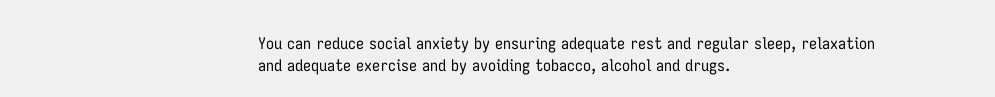You can reduce social anxiety by ensuring adequate rest and regular sleep, relaxation and adequate exercise and by avoiding tobacco, alcohol and drugs.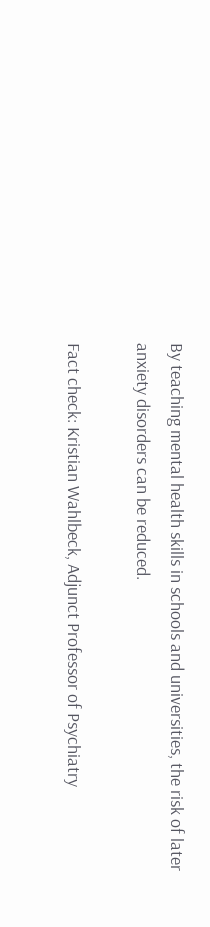By teaching mental health skills in schools and universities, the risk of later anxiety disorders can be reduced.

Fact check: Kristian Wahlbeck, Adjunct Professor of Psychiatry